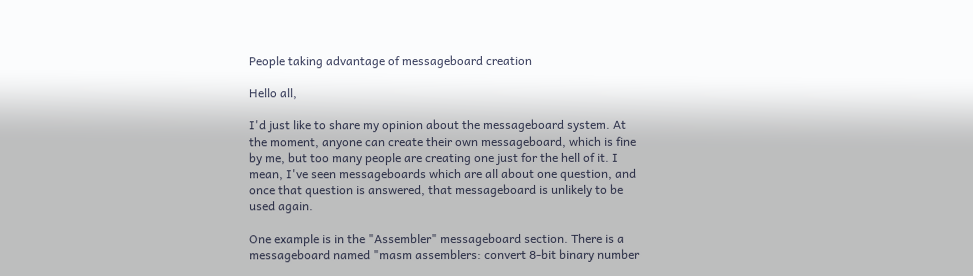People taking advantage of messageboard creation

Hello all,

I'd just like to share my opinion about the messageboard system. At the moment, anyone can create their own messageboard, which is fine by me, but too many people are creating one just for the hell of it. I mean, I've seen messageboards which are all about one question, and once that question is answered, that messageboard is unlikely to be used again.

One example is in the "Assembler" messageboard section. There is a messageboard named "masm assemblers: convert 8-bit binary number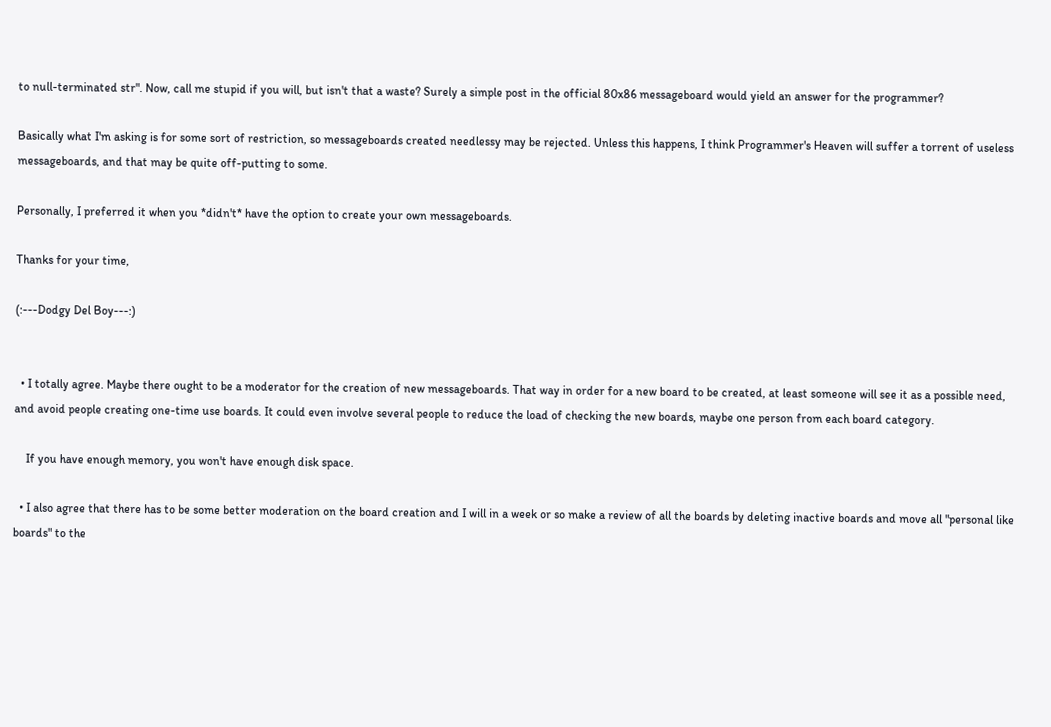to null-terminated str". Now, call me stupid if you will, but isn't that a waste? Surely a simple post in the official 80x86 messageboard would yield an answer for the programmer?

Basically what I'm asking is for some sort of restriction, so messageboards created needlessy may be rejected. Unless this happens, I think Programmer's Heaven will suffer a torrent of useless messageboards, and that may be quite off-putting to some.

Personally, I preferred it when you *didn't* have the option to create your own messageboards.

Thanks for your time,

(:---Dodgy Del Boy---:)


  • I totally agree. Maybe there ought to be a moderator for the creation of new messageboards. That way in order for a new board to be created, at least someone will see it as a possible need, and avoid people creating one-time use boards. It could even involve several people to reduce the load of checking the new boards, maybe one person from each board category.

    If you have enough memory, you won't have enough disk space.

  • I also agree that there has to be some better moderation on the board creation and I will in a week or so make a review of all the boards by deleting inactive boards and move all "personal like boards" to the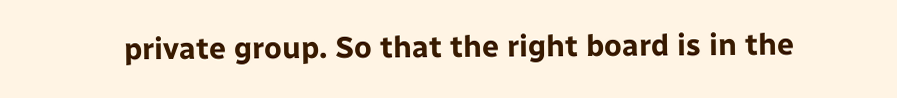private group. So that the right board is in the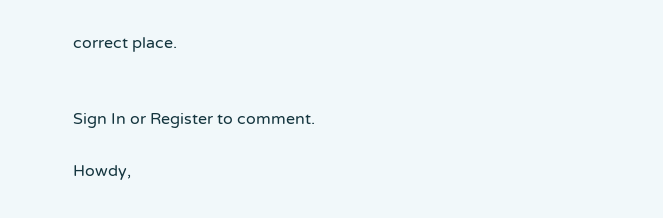correct place.


Sign In or Register to comment.

Howdy,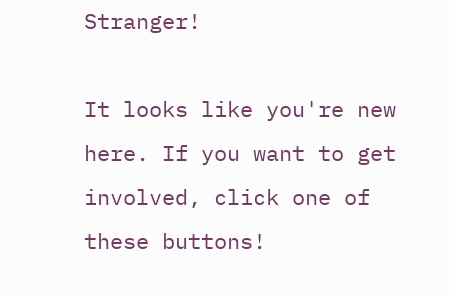Stranger!

It looks like you're new here. If you want to get involved, click one of these buttons!